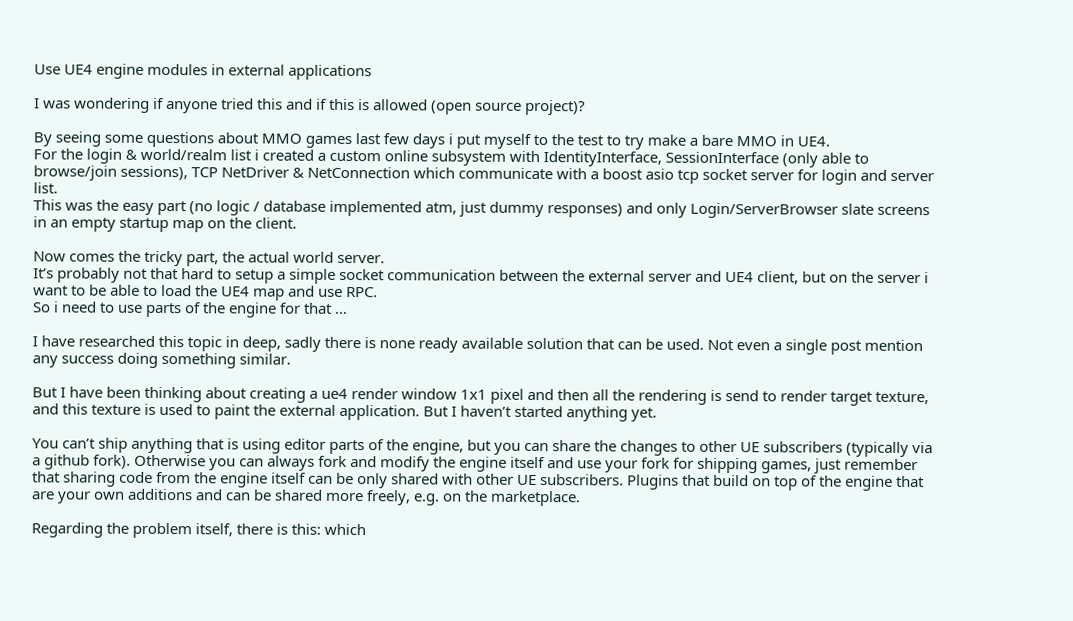Use UE4 engine modules in external applications

I was wondering if anyone tried this and if this is allowed (open source project)?

By seeing some questions about MMO games last few days i put myself to the test to try make a bare MMO in UE4.
For the login & world/realm list i created a custom online subsystem with IdentityInterface, SessionInterface (only able to browse/join sessions), TCP NetDriver & NetConnection which communicate with a boost asio tcp socket server for login and server list.
This was the easy part (no logic / database implemented atm, just dummy responses) and only Login/ServerBrowser slate screens in an empty startup map on the client.

Now comes the tricky part, the actual world server.
It’s probably not that hard to setup a simple socket communication between the external server and UE4 client, but on the server i want to be able to load the UE4 map and use RPC.
So i need to use parts of the engine for that …

I have researched this topic in deep, sadly there is none ready available solution that can be used. Not even a single post mention any success doing something similar.

But I have been thinking about creating a ue4 render window 1x1 pixel and then all the rendering is send to render target texture, and this texture is used to paint the external application. But I haven’t started anything yet.

You can’t ship anything that is using editor parts of the engine, but you can share the changes to other UE subscribers (typically via a github fork). Otherwise you can always fork and modify the engine itself and use your fork for shipping games, just remember that sharing code from the engine itself can be only shared with other UE subscribers. Plugins that build on top of the engine that are your own additions and can be shared more freely, e.g. on the marketplace.

Regarding the problem itself, there is this: which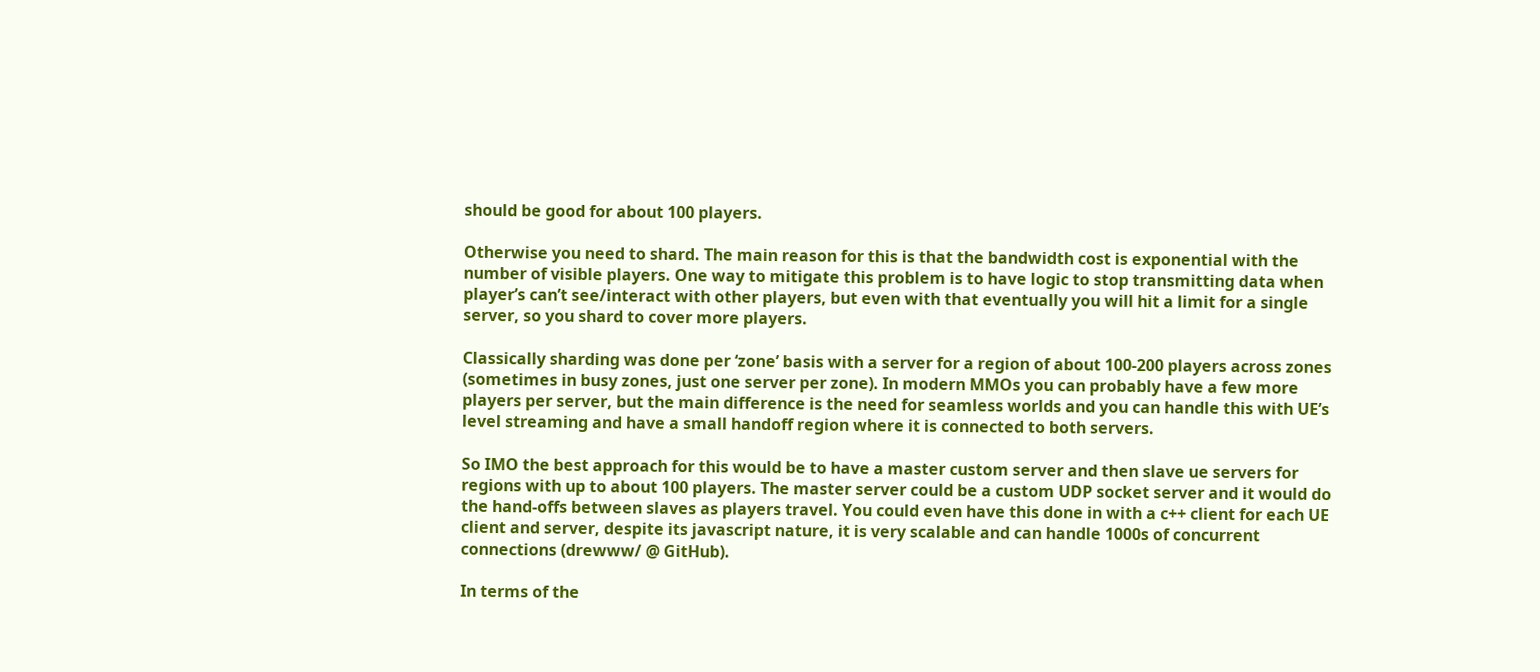should be good for about 100 players.

Otherwise you need to shard. The main reason for this is that the bandwidth cost is exponential with the number of visible players. One way to mitigate this problem is to have logic to stop transmitting data when player’s can’t see/interact with other players, but even with that eventually you will hit a limit for a single server, so you shard to cover more players.

Classically sharding was done per ‘zone’ basis with a server for a region of about 100-200 players across zones (sometimes in busy zones, just one server per zone). In modern MMOs you can probably have a few more players per server, but the main difference is the need for seamless worlds and you can handle this with UE’s level streaming and have a small handoff region where it is connected to both servers.

So IMO the best approach for this would be to have a master custom server and then slave ue servers for regions with up to about 100 players. The master server could be a custom UDP socket server and it would do the hand-offs between slaves as players travel. You could even have this done in with a c++ client for each UE client and server, despite its javascript nature, it is very scalable and can handle 1000s of concurrent connections (drewww/ @ GitHub).

In terms of the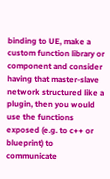binding to UE, make a custom function library or component and consider having that master-slave network structured like a plugin, then you would use the functions exposed (e.g. to c++ or blueprint) to communicate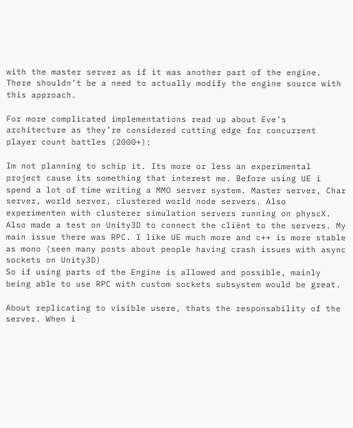with the master server as if it was another part of the engine. There shouldn’t be a need to actually modify the engine source with this approach.

For more complicated implementations read up about Eve’s architecture as they’re considered cutting edge for concurrent player count battles (2000+):

Im not planning to schip it. Its more or less an experimental project cause its something that interest me. Before using UE i spend a lot of time writing a MMO server system. Master server, Char server, world server, clustered world node servers. Also experimenten with clusterer simulation servers running on physcX. Also made a test on Unity3D to connect the cliënt to the servers. My main issue there was RPC. I like UE much more and c++ is more stable as mono (seen many posts about people having crash issues with async sockets on Unity3D)
So if using parts of the Engine is allowed and possible, mainly being able to use RPC with custom sockets subsystem would be great.

About replicating to visible usere, thats the responsability of the server. When i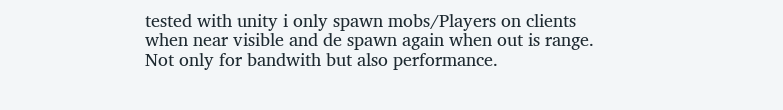tested with unity i only spawn mobs/Players on clients when near visible and de spawn again when out is range. Not only for bandwith but also performance.